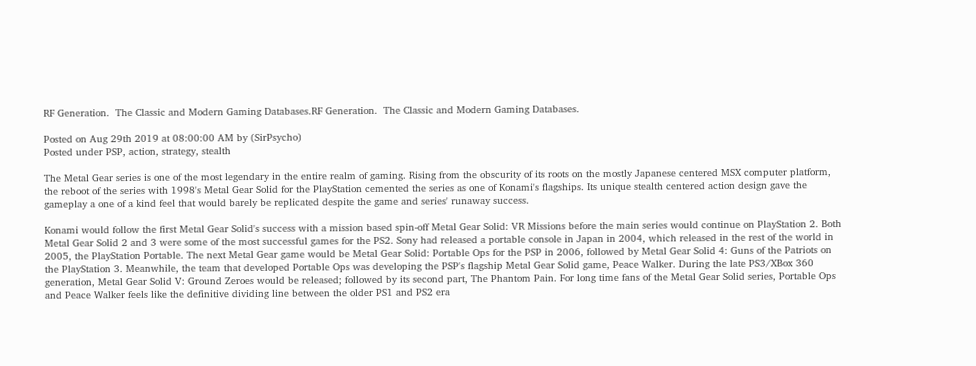RF Generation.  The Classic and Modern Gaming Databases.RF Generation.  The Classic and Modern Gaming Databases.

Posted on Aug 29th 2019 at 08:00:00 AM by (SirPsycho)
Posted under PSP, action, strategy, stealth

The Metal Gear series is one of the most legendary in the entire realm of gaming. Rising from the obscurity of its roots on the mostly Japanese centered MSX computer platform, the reboot of the series with 1998's Metal Gear Solid for the PlayStation cemented the series as one of Konami's flagships. Its unique stealth centered action design gave the gameplay a one of a kind feel that would barely be replicated despite the game and series' runaway success.

Konami would follow the first Metal Gear Solid's success with a mission based spin-off Metal Gear Solid: VR Missions before the main series would continue on PlayStation 2. Both Metal Gear Solid 2 and 3 were some of the most successful games for the PS2. Sony had released a portable console in Japan in 2004, which released in the rest of the world in 2005, the PlayStation Portable. The next Metal Gear game would be Metal Gear Solid: Portable Ops for the PSP in 2006, followed by Metal Gear Solid 4: Guns of the Patriots on the PlayStation 3. Meanwhile, the team that developed Portable Ops was developing the PSP's flagship Metal Gear Solid game, Peace Walker. During the late PS3/XBox 360 generation, Metal Gear Solid V: Ground Zeroes would be released; followed by its second part, The Phantom Pain. For long time fans of the Metal Gear Solid series, Portable Ops and Peace Walker feels like the definitive dividing line between the older PS1 and PS2 era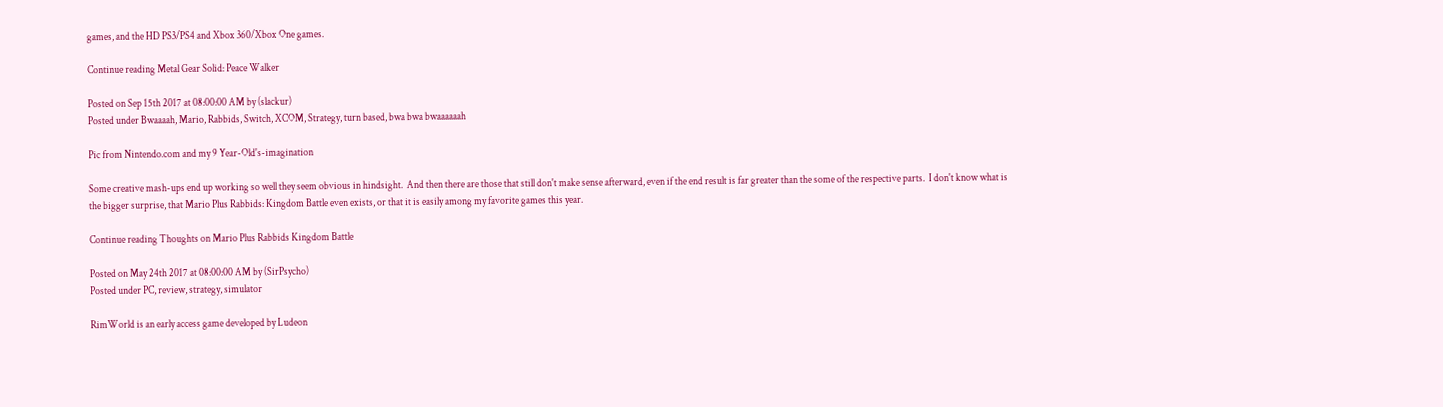games, and the HD PS3/PS4 and Xbox 360/Xbox One games.

Continue reading Metal Gear Solid: Peace Walker

Posted on Sep 15th 2017 at 08:00:00 AM by (slackur)
Posted under Bwaaaah, Mario, Rabbids, Switch, XCOM, Strategy, turn based, bwa bwa bwaaaaaah

Pic from Nintendo.com and my 9 Year-Old's-imagination

Some creative mash-ups end up working so well they seem obvious in hindsight.  And then there are those that still don't make sense afterward, even if the end result is far greater than the some of the respective parts.  I don't know what is the bigger surprise, that Mario Plus Rabbids: Kingdom Battle even exists, or that it is easily among my favorite games this year.

Continue reading Thoughts on Mario Plus Rabbids Kingdom Battle

Posted on May 24th 2017 at 08:00:00 AM by (SirPsycho)
Posted under PC, review, strategy, simulator

RimWorld is an early access game developed by Ludeon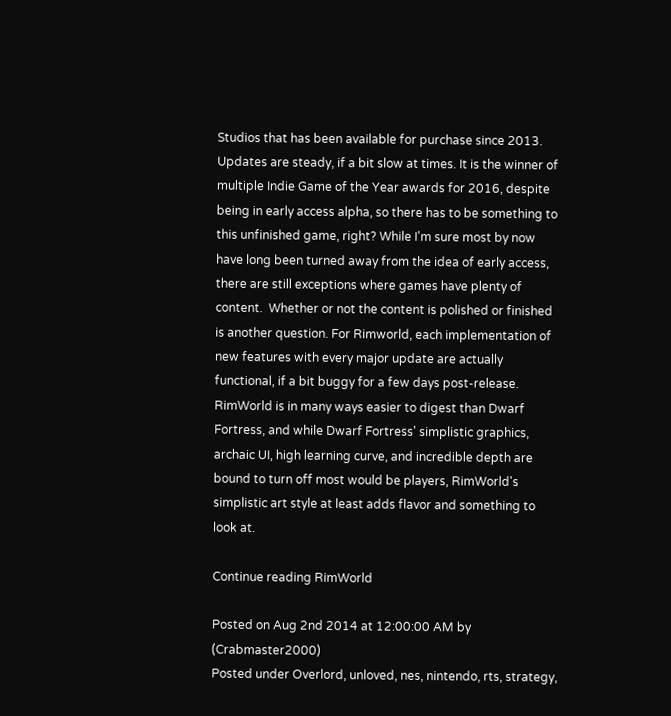Studios that has been available for purchase since 2013. Updates are steady, if a bit slow at times. It is the winner of multiple Indie Game of the Year awards for 2016, despite being in early access alpha, so there has to be something to this unfinished game, right? While I'm sure most by now have long been turned away from the idea of early access, there are still exceptions where games have plenty of content.  Whether or not the content is polished or finished is another question. For Rimworld, each implementation of new features with every major update are actually functional, if a bit buggy for a few days post-release. RimWorld is in many ways easier to digest than Dwarf Fortress, and while Dwarf Fortress' simplistic graphics, archaic UI, high learning curve, and incredible depth are bound to turn off most would be players, RimWorld's simplistic art style at least adds flavor and something to look at.

Continue reading RimWorld

Posted on Aug 2nd 2014 at 12:00:00 AM by (Crabmaster2000)
Posted under Overlord, unloved, nes, nintendo, rts, strategy,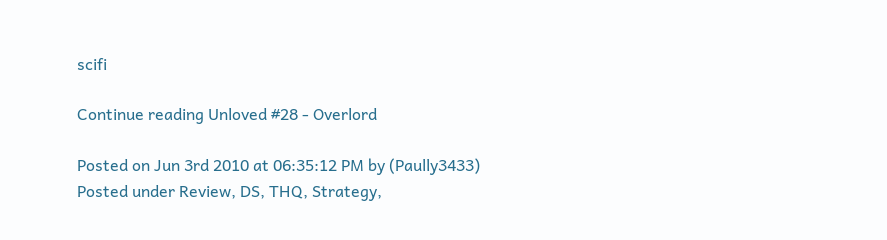scifi

Continue reading Unloved #28 - Overlord

Posted on Jun 3rd 2010 at 06:35:12 PM by (Paully3433)
Posted under Review, DS, THQ, Strategy,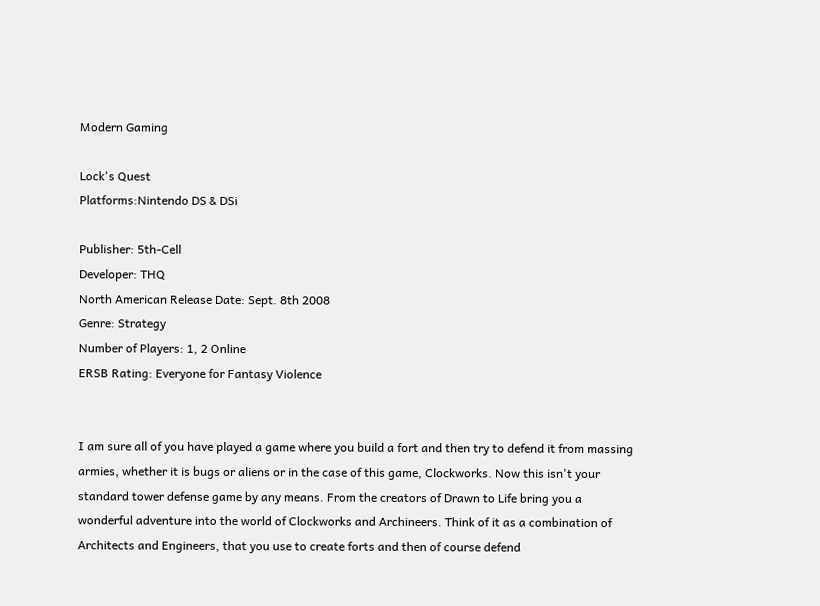Modern Gaming

Lock's Quest
Platforms:Nintendo DS & DSi

Publisher: 5th-Cell
Developer: THQ
North American Release Date: Sept. 8th 2008
Genre: Strategy
Number of Players: 1, 2 Online
ERSB Rating: Everyone for Fantasy Violence


I am sure all of you have played a game where you build a fort and then try to defend it from massing armies, whether it is bugs or aliens or in the case of this game, Clockworks. Now this isn't your standard tower defense game by any means. From the creators of Drawn to Life bring you a wonderful adventure into the world of Clockworks and Archineers. Think of it as a combination of Architects and Engineers, that you use to create forts and then of course defend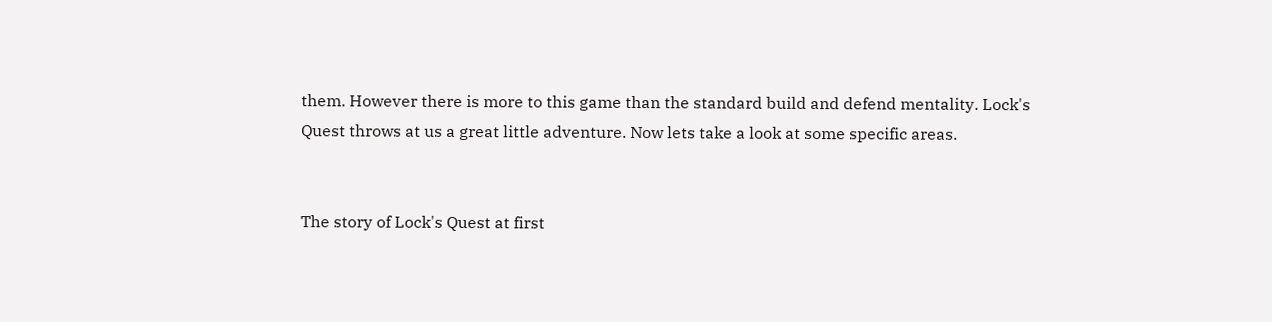them. However there is more to this game than the standard build and defend mentality. Lock's Quest throws at us a great little adventure. Now lets take a look at some specific areas.


The story of Lock's Quest at first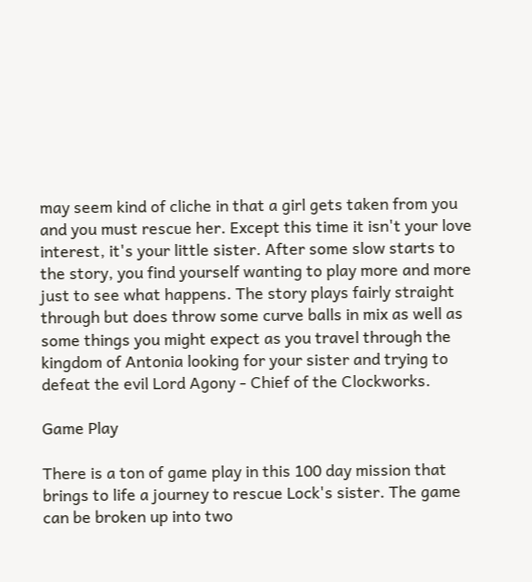may seem kind of cliche in that a girl gets taken from you and you must rescue her. Except this time it isn't your love interest, it's your little sister. After some slow starts to the story, you find yourself wanting to play more and more just to see what happens. The story plays fairly straight through but does throw some curve balls in mix as well as some things you might expect as you travel through the kingdom of Antonia looking for your sister and trying to defeat the evil Lord Agony - Chief of the Clockworks.

Game Play

There is a ton of game play in this 100 day mission that brings to life a journey to rescue Lock's sister. The game can be broken up into two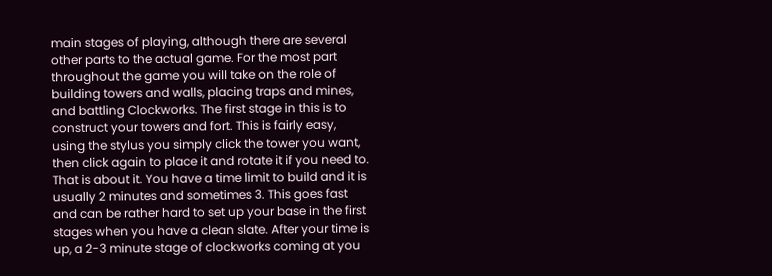main stages of playing, although there are several other parts to the actual game. For the most part throughout the game you will take on the role of building towers and walls, placing traps and mines, and battling Clockworks. The first stage in this is to construct your towers and fort. This is fairly easy, using the stylus you simply click the tower you want, then click again to place it and rotate it if you need to. That is about it. You have a time limit to build and it is usually 2 minutes and sometimes 3. This goes fast and can be rather hard to set up your base in the first stages when you have a clean slate. After your time is up, a 2-3 minute stage of clockworks coming at you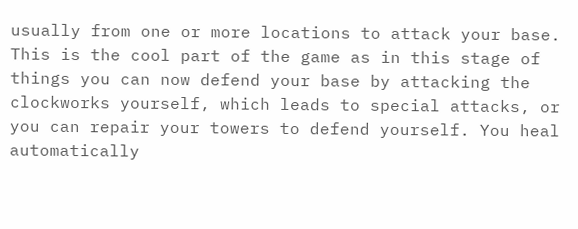usually from one or more locations to attack your base. This is the cool part of the game as in this stage of things you can now defend your base by attacking the clockworks yourself, which leads to special attacks, or you can repair your towers to defend yourself. You heal automatically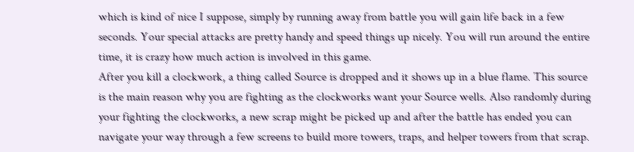which is kind of nice I suppose, simply by running away from battle you will gain life back in a few seconds. Your special attacks are pretty handy and speed things up nicely. You will run around the entire time, it is crazy how much action is involved in this game.
After you kill a clockwork, a thing called Source is dropped and it shows up in a blue flame. This source is the main reason why you are fighting as the clockworks want your Source wells. Also randomly during your fighting the clockworks, a new scrap might be picked up and after the battle has ended you can navigate your way through a few screens to build more towers, traps, and helper towers from that scrap.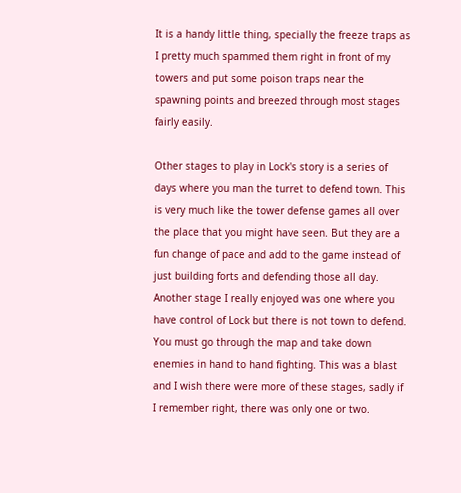It is a handy little thing, specially the freeze traps as I pretty much spammed them right in front of my towers and put some poison traps near the spawning points and breezed through most stages fairly easily.

Other stages to play in Lock's story is a series of days where you man the turret to defend town. This is very much like the tower defense games all over the place that you might have seen. But they are a fun change of pace and add to the game instead of just building forts and defending those all day. Another stage I really enjoyed was one where you have control of Lock but there is not town to defend. You must go through the map and take down enemies in hand to hand fighting. This was a blast and I wish there were more of these stages, sadly if I remember right, there was only one or two.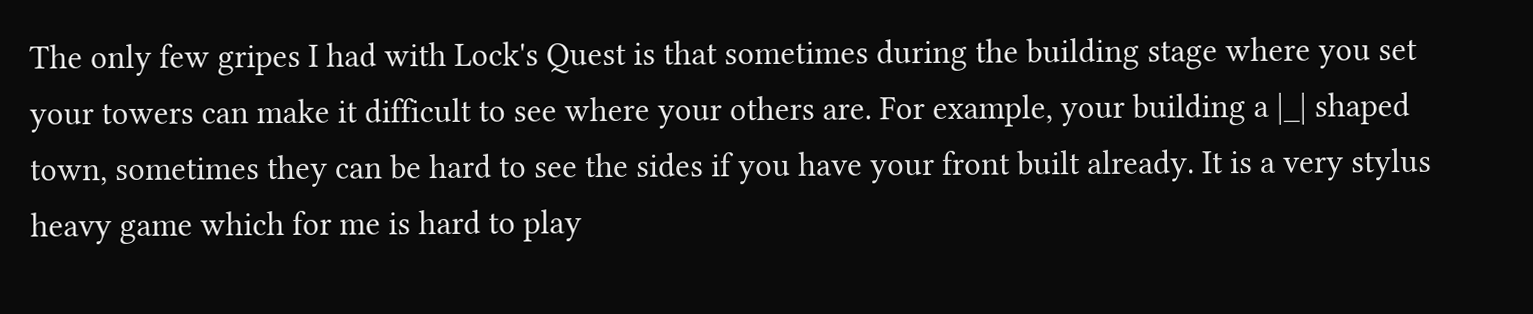The only few gripes I had with Lock's Quest is that sometimes during the building stage where you set your towers can make it difficult to see where your others are. For example, your building a |_| shaped town, sometimes they can be hard to see the sides if you have your front built already. It is a very stylus heavy game which for me is hard to play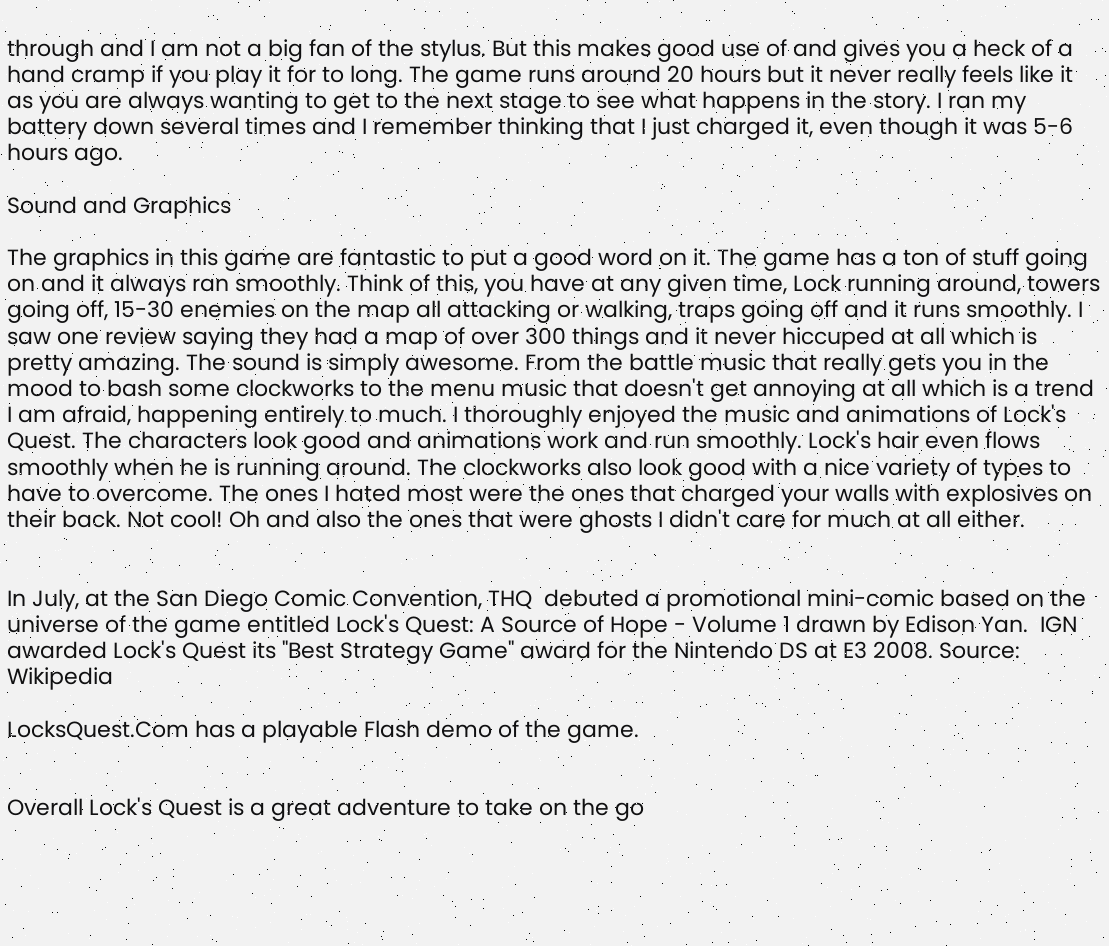through and I am not a big fan of the stylus. But this makes good use of and gives you a heck of a hand cramp if you play it for to long. The game runs around 20 hours but it never really feels like it as you are always wanting to get to the next stage to see what happens in the story. I ran my battery down several times and I remember thinking that I just charged it, even though it was 5-6 hours ago.

Sound and Graphics

The graphics in this game are fantastic to put a good word on it. The game has a ton of stuff going on and it always ran smoothly. Think of this, you have at any given time, Lock running around, towers going off, 15-30 enemies on the map all attacking or walking, traps going off and it runs smoothly. I saw one review saying they had a map of over 300 things and it never hiccuped at all which is pretty amazing. The sound is simply awesome. From the battle music that really gets you in the mood to bash some clockworks to the menu music that doesn't get annoying at all which is a trend I am afraid, happening entirely to much. I thoroughly enjoyed the music and animations of Lock's Quest. The characters look good and animations work and run smoothly. Lock's hair even flows smoothly when he is running around. The clockworks also look good with a nice variety of types to have to overcome. The ones I hated most were the ones that charged your walls with explosives on their back. Not cool! Oh and also the ones that were ghosts I didn't care for much at all either.


In July, at the San Diego Comic Convention, THQ  debuted a promotional mini-comic based on the universe of the game entitled Lock's Quest: A Source of Hope - Volume 1 drawn by Edison Yan.  IGN awarded Lock's Quest its "Best Strategy Game" award for the Nintendo DS at E3 2008. Source: Wikipedia

LocksQuest.Com has a playable Flash demo of the game.


Overall Lock's Quest is a great adventure to take on the go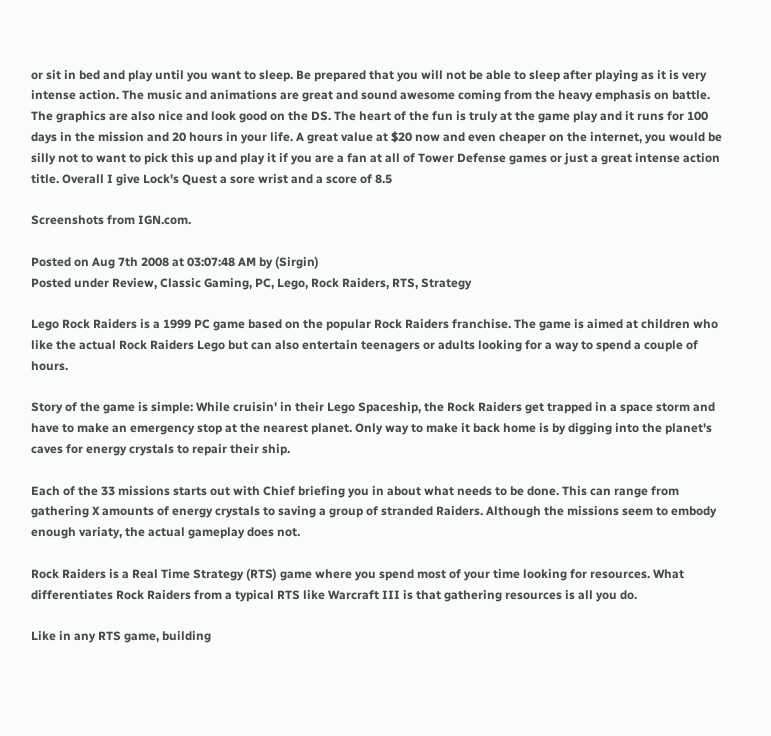or sit in bed and play until you want to sleep. Be prepared that you will not be able to sleep after playing as it is very intense action. The music and animations are great and sound awesome coming from the heavy emphasis on battle. The graphics are also nice and look good on the DS. The heart of the fun is truly at the game play and it runs for 100 days in the mission and 20 hours in your life. A great value at $20 now and even cheaper on the internet, you would be silly not to want to pick this up and play it if you are a fan at all of Tower Defense games or just a great intense action title. Overall I give Lock's Quest a sore wrist and a score of 8.5

Screenshots from IGN.com.

Posted on Aug 7th 2008 at 03:07:48 AM by (Sirgin)
Posted under Review, Classic Gaming, PC, Lego, Rock Raiders, RTS, Strategy

Lego Rock Raiders is a 1999 PC game based on the popular Rock Raiders franchise. The game is aimed at children who like the actual Rock Raiders Lego but can also entertain teenagers or adults looking for a way to spend a couple of hours.

Story of the game is simple: While cruisin' in their Lego Spaceship, the Rock Raiders get trapped in a space storm and have to make an emergency stop at the nearest planet. Only way to make it back home is by digging into the planet's caves for energy crystals to repair their ship.

Each of the 33 missions starts out with Chief briefing you in about what needs to be done. This can range from gathering X amounts of energy crystals to saving a group of stranded Raiders. Although the missions seem to embody enough variaty, the actual gameplay does not.

Rock Raiders is a Real Time Strategy (RTS) game where you spend most of your time looking for resources. What differentiates Rock Raiders from a typical RTS like Warcraft III is that gathering resources is all you do.

Like in any RTS game, building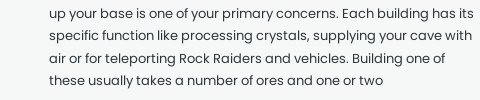up your base is one of your primary concerns. Each building has its specific function like processing crystals, supplying your cave with air or for teleporting Rock Raiders and vehicles. Building one of these usually takes a number of ores and one or two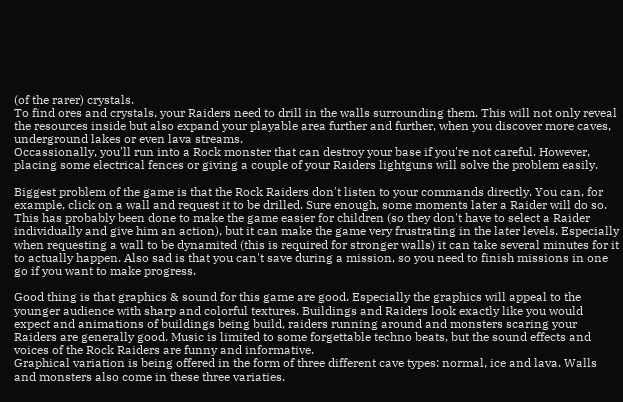(of the rarer) crystals.
To find ores and crystals, your Raiders need to drill in the walls surrounding them. This will not only reveal the resources inside but also expand your playable area further and further, when you discover more caves, underground lakes or even lava streams.
Occassionally, you'll run into a Rock monster that can destroy your base if you're not careful. However, placing some electrical fences or giving a couple of your Raiders lightguns will solve the problem easily.

Biggest problem of the game is that the Rock Raiders don't listen to your commands directly. You can, for example, click on a wall and request it to be drilled. Sure enough, some moments later a Raider will do so. This has probably been done to make the game easier for children (so they don't have to select a Raider individually and give him an action), but it can make the game very frustrating in the later levels. Especially when requesting a wall to be dynamited (this is required for stronger walls) it can take several minutes for it to actually happen. Also sad is that you can't save during a mission, so you need to finish missions in one go if you want to make progress.

Good thing is that graphics & sound for this game are good. Especially the graphics will appeal to the younger audience with sharp and colorful textures. Buildings and Raiders look exactly like you would expect and animations of buildings being build, raiders running around and monsters scaring your Raiders are generally good. Music is limited to some forgettable techno beats, but the sound effects and voices of the Rock Raiders are funny and informative.
Graphical variation is being offered in the form of three different cave types: normal, ice and lava. Walls and monsters also come in these three variaties.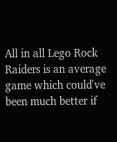All in all Lego Rock Raiders is an average game which could've been much better if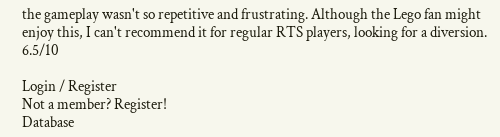the gameplay wasn't so repetitive and frustrating. Although the Lego fan might enjoy this, I can't recommend it for regular RTS players, looking for a diversion. 6.5/10

Login / Register
Not a member? Register!
Database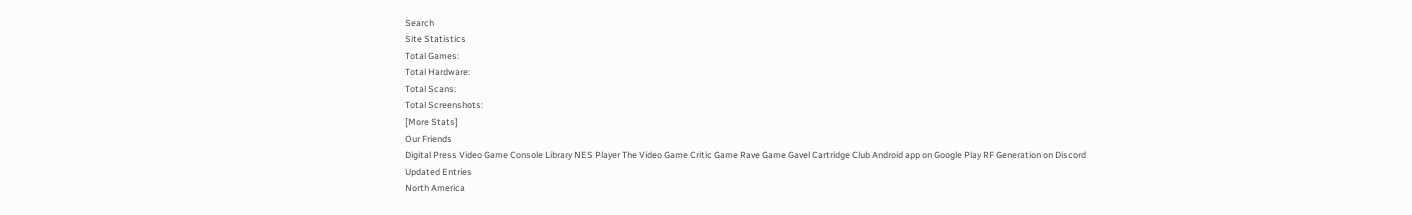Search
Site Statistics
Total Games:
Total Hardware:
Total Scans:
Total Screenshots:
[More Stats]
Our Friends
Digital Press Video Game Console Library NES Player The Video Game Critic Game Rave Game Gavel Cartridge Club Android app on Google Play RF Generation on Discord
Updated Entries
North America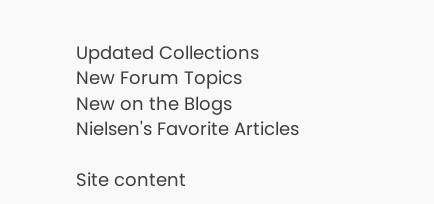Updated Collections
New Forum Topics
New on the Blogs
Nielsen's Favorite Articles

Site content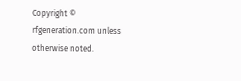Copyright © rfgeneration.com unless otherwise noted.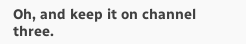Oh, and keep it on channel three.